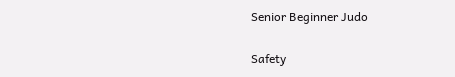Senior Beginner Judo

Safety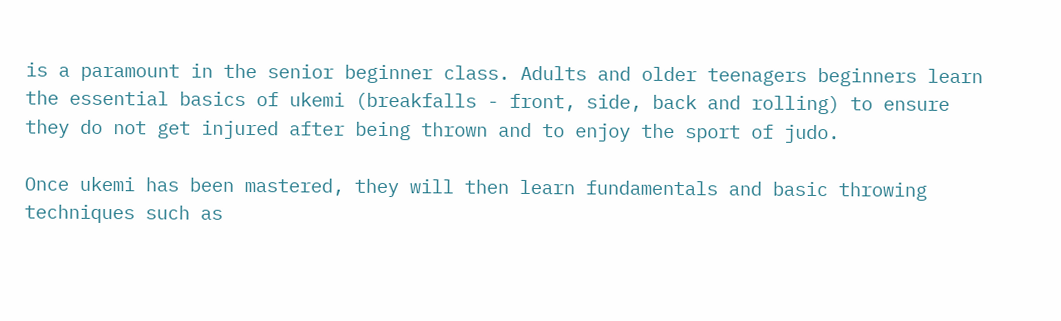is a paramount in the senior beginner class. Adults and older teenagers beginners learn the essential basics of ukemi (breakfalls - front, side, back and rolling) to ensure they do not get injured after being thrown and to enjoy the sport of judo.

Once ukemi has been mastered, they will then learn fundamentals and basic throwing techniques such as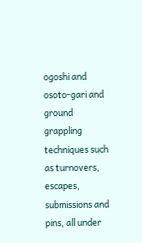ogoshi and osoto-gari and ground grappling techniques such as turnovers, escapes, submissions and pins, all under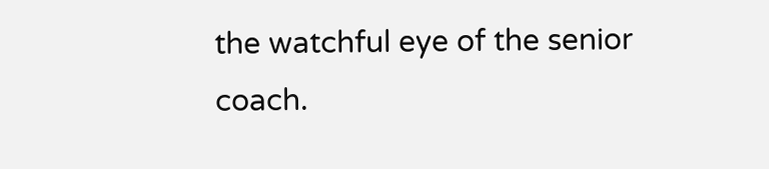the watchful eye of the senior coach.